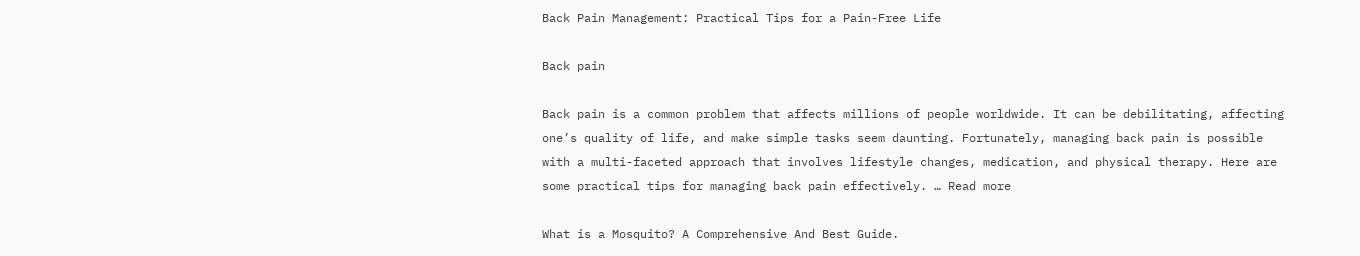Back Pain Management: Practical Tips for a Pain-Free Life

Back pain

Back pain is a common problem that affects millions of people worldwide. It can be debilitating, affecting one’s quality of life, and make simple tasks seem daunting. Fortunately, managing back pain is possible with a multi-faceted approach that involves lifestyle changes, medication, and physical therapy. Here are some practical tips for managing back pain effectively. … Read more

What is a Mosquito? A Comprehensive And Best Guide.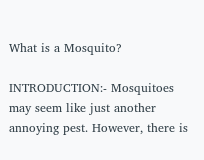What is a Mosquito?

INTRODUCTION:- Mosquitoes may seem like just another annoying pest. However, there is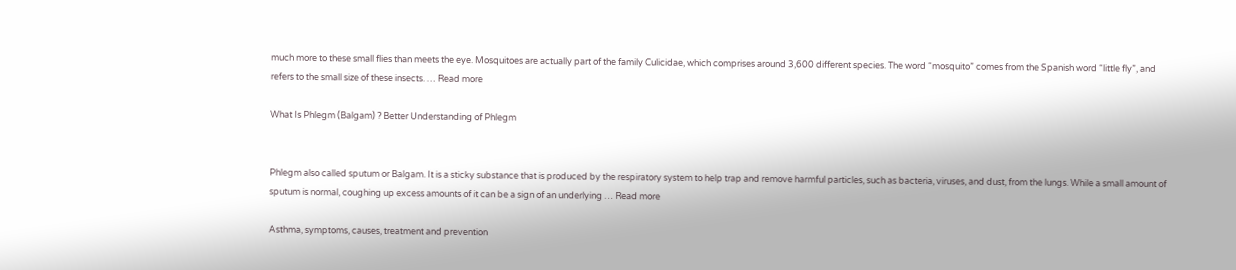much more to these small flies than meets the eye. Mosquitoes are actually part of the family Culicidae, which comprises around 3,600 different species. The word “mosquito” comes from the Spanish word “little fly”, and refers to the small size of these insects. … Read more

What Is Phlegm (Balgam) ? Better Understanding of Phlegm


Phlegm also called sputum or Balgam. It is a sticky substance that is produced by the respiratory system to help trap and remove harmful particles, such as bacteria, viruses, and dust, from the lungs. While a small amount of sputum is normal, coughing up excess amounts of it can be a sign of an underlying … Read more

Asthma, symptoms, causes, treatment and prevention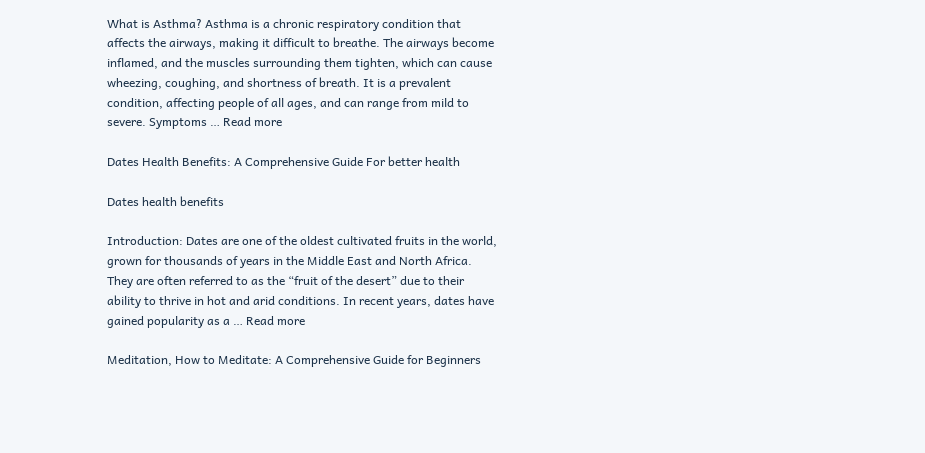What is Asthma? Asthma is a chronic respiratory condition that affects the airways, making it difficult to breathe. The airways become inflamed, and the muscles surrounding them tighten, which can cause wheezing, coughing, and shortness of breath. It is a prevalent condition, affecting people of all ages, and can range from mild to severe. Symptoms … Read more

Dates Health Benefits: A Comprehensive Guide For better health

Dates health benefits

Introduction: Dates are one of the oldest cultivated fruits in the world, grown for thousands of years in the Middle East and North Africa. They are often referred to as the “fruit of the desert” due to their ability to thrive in hot and arid conditions. In recent years, dates have gained popularity as a … Read more

Meditation, How to Meditate: A Comprehensive Guide for Beginners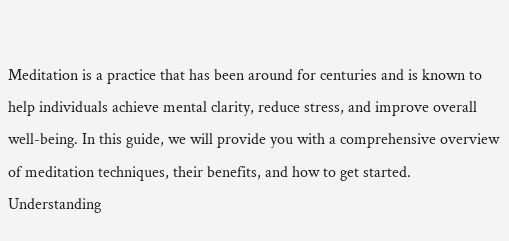Meditation is a practice that has been around for centuries and is known to help individuals achieve mental clarity, reduce stress, and improve overall well-being. In this guide, we will provide you with a comprehensive overview of meditation techniques, their benefits, and how to get started. Understanding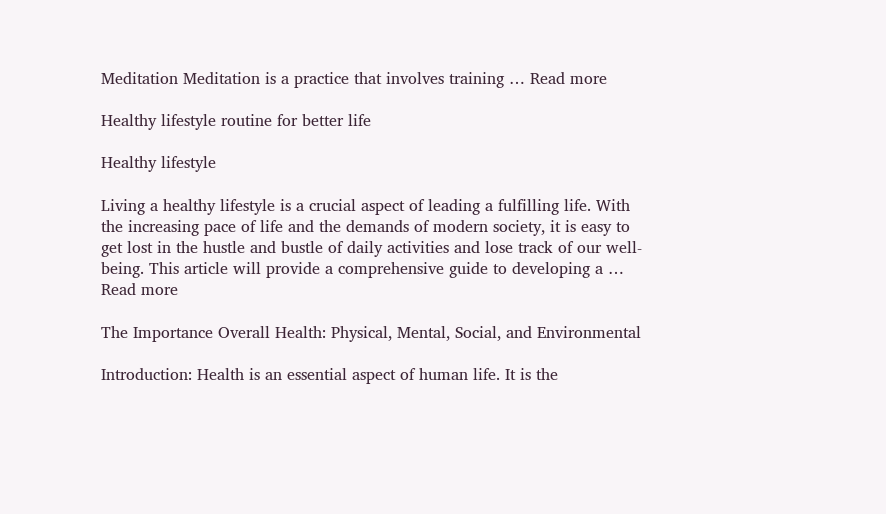Meditation Meditation is a practice that involves training … Read more

Healthy lifestyle routine for better life

Healthy lifestyle

Living a healthy lifestyle is a crucial aspect of leading a fulfilling life. With the increasing pace of life and the demands of modern society, it is easy to get lost in the hustle and bustle of daily activities and lose track of our well-being. This article will provide a comprehensive guide to developing a … Read more

The Importance Overall Health: Physical, Mental, Social, and Environmental

Introduction: Health is an essential aspect of human life. It is the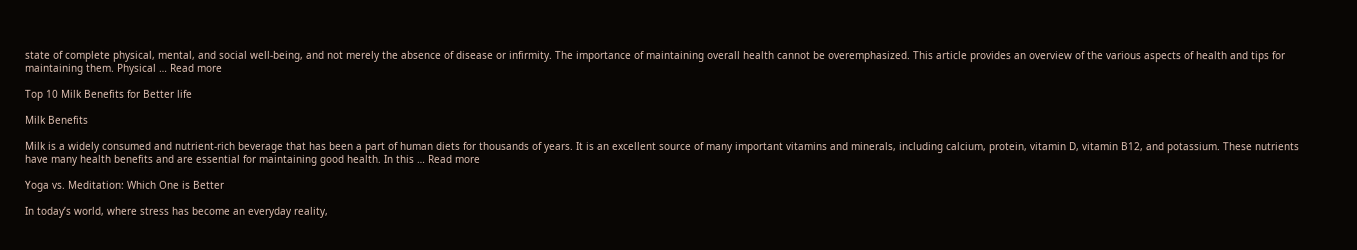state of complete physical, mental, and social well-being, and not merely the absence of disease or infirmity. The importance of maintaining overall health cannot be overemphasized. This article provides an overview of the various aspects of health and tips for maintaining them. Physical … Read more

Top 10 Milk Benefits for Better life

Milk Benefits

Milk is a widely consumed and nutrient-rich beverage that has been a part of human diets for thousands of years. It is an excellent source of many important vitamins and minerals, including calcium, protein, vitamin D, vitamin B12, and potassium. These nutrients have many health benefits and are essential for maintaining good health. In this … Read more

Yoga vs. Meditation: Which One is Better

In today’s world, where stress has become an everyday reality,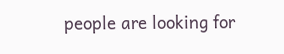people are looking for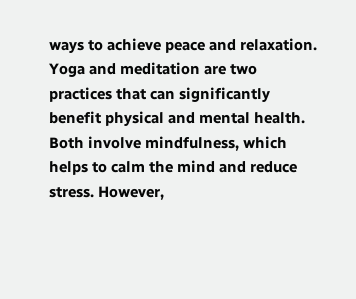ways to achieve peace and relaxation. Yoga and meditation are two practices that can significantly benefit physical and mental health. Both involve mindfulness, which helps to calm the mind and reduce stress. However,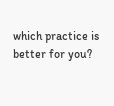which practice is better for you?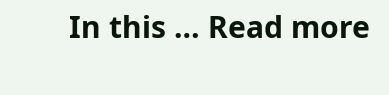In this … Read more